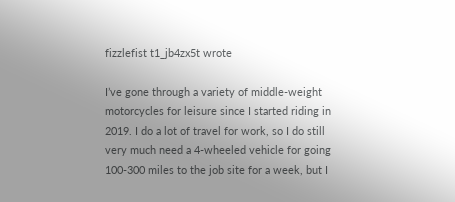fizzlefist t1_jb4zx5t wrote

I’ve gone through a variety of middle-weight motorcycles for leisure since I started riding in 2019. I do a lot of travel for work, so I do still very much need a 4-wheeled vehicle for going 100-300 miles to the job site for a week, but I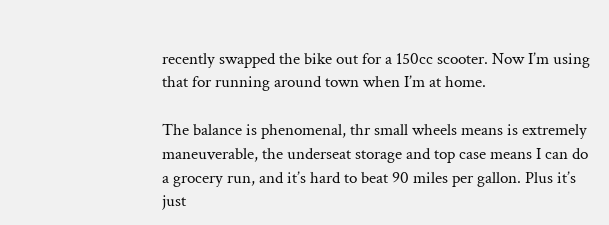recently swapped the bike out for a 150cc scooter. Now I’m using that for running around town when I’m at home.

The balance is phenomenal, thr small wheels means is extremely maneuverable, the underseat storage and top case means I can do a grocery run, and it’s hard to beat 90 miles per gallon. Plus it’s just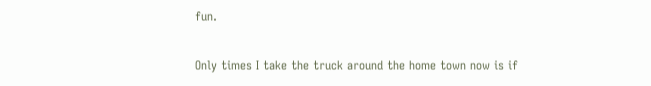fun.

Only times I take the truck around the home town now is if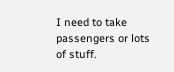I need to take passengers or lots of stuff.